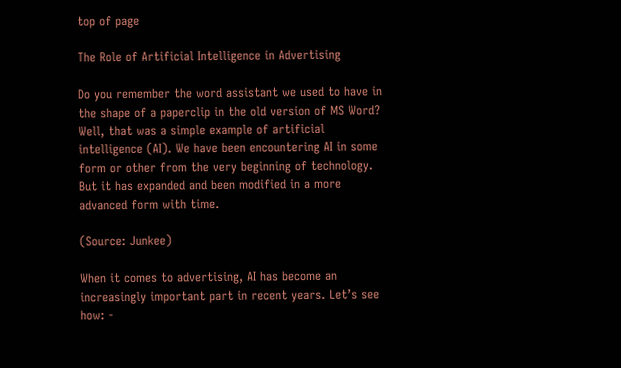top of page

The Role of Artificial Intelligence in Advertising

Do you remember the word assistant we used to have in the shape of a paperclip in the old version of MS Word? Well, that was a simple example of artificial intelligence (AI). We have been encountering AI in some form or other from the very beginning of technology. But it has expanded and been modified in a more advanced form with time.

(Source: Junkee)

When it comes to advertising, AI has become an increasingly important part in recent years. Let’s see how: -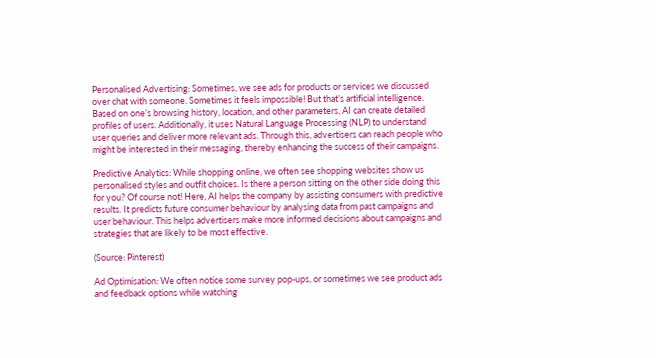Personalised Advertising: Sometimes, we see ads for products or services we discussed over chat with someone. Sometimes it feels impossible! But that’s artificial intelligence. Based on one’s browsing history, location, and other parameters, AI can create detailed profiles of users. Additionally, it uses Natural Language Processing (NLP) to understand user queries and deliver more relevant ads. Through this, advertisers can reach people who might be interested in their messaging, thereby enhancing the success of their campaigns.

Predictive Analytics: While shopping online, we often see shopping websites show us personalised styles and outfit choices. Is there a person sitting on the other side doing this for you? Of course not! Here, AI helps the company by assisting consumers with predictive results. It predicts future consumer behaviour by analysing data from past campaigns and user behaviour. This helps advertisers make more informed decisions about campaigns and strategies that are likely to be most effective.

(Source: Pinterest)

Ad Optimisation: We often notice some survey pop-ups, or sometimes we see product ads and feedback options while watching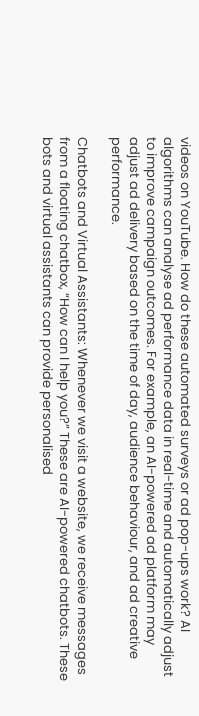videos on YouTube. How do these automated surveys or ad pop-ups work? AI algorithms can analyse ad performance data in real-time and automatically adjust to improve campaign outcomes. For example, an AI-powered ad platform may adjust ad delivery based on the time of day, audience behaviour, and ad creative performance.

Chatbots and Virtual Assistants: Whenever we visit a website, we receive messages from a floating chatbox, “How can I help you?” These are AI-powered chatbots. These bots and virtual assistants can provide personalised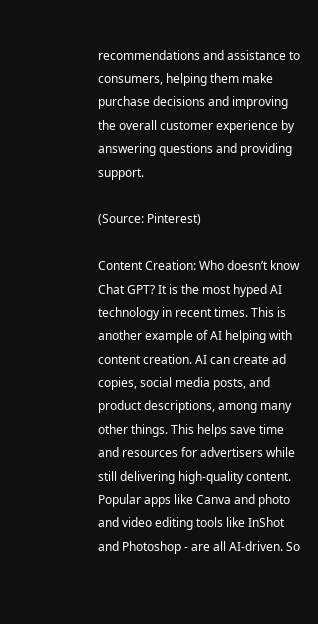recommendations and assistance to consumers, helping them make purchase decisions and improving the overall customer experience by answering questions and providing support.

(Source: Pinterest)

Content Creation: Who doesn’t know Chat GPT? It is the most hyped AI technology in recent times. This is another example of AI helping with content creation. AI can create ad copies, social media posts, and product descriptions, among many other things. This helps save time and resources for advertisers while still delivering high-quality content. Popular apps like Canva and photo and video editing tools like InShot and Photoshop - are all AI-driven. So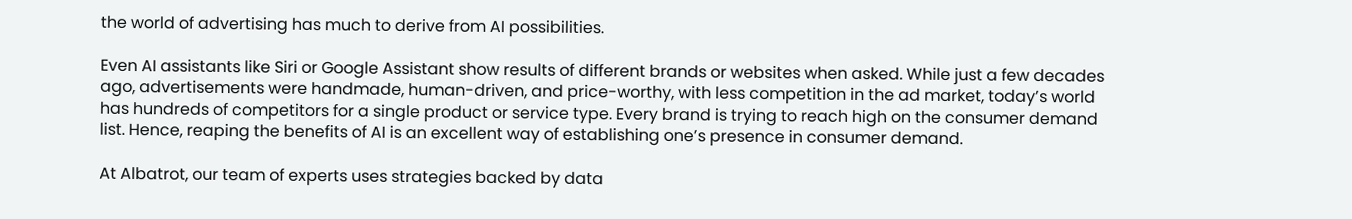the world of advertising has much to derive from AI possibilities.

Even AI assistants like Siri or Google Assistant show results of different brands or websites when asked. While just a few decades ago, advertisements were handmade, human-driven, and price-worthy, with less competition in the ad market, today’s world has hundreds of competitors for a single product or service type. Every brand is trying to reach high on the consumer demand list. Hence, reaping the benefits of AI is an excellent way of establishing one’s presence in consumer demand.

At Albatrot, our team of experts uses strategies backed by data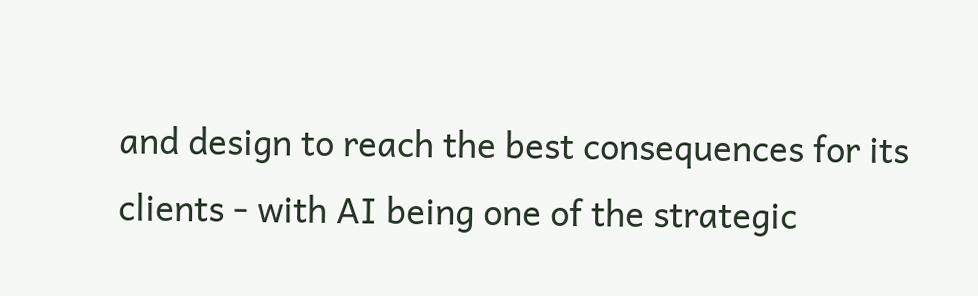and design to reach the best consequences for its clients - with AI being one of the strategic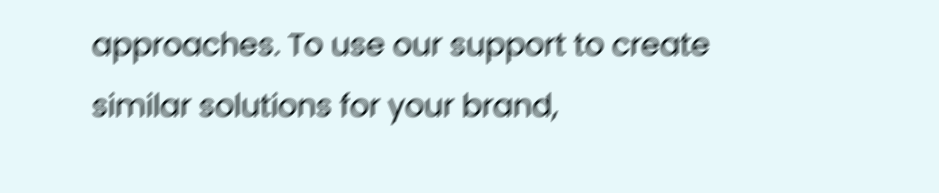approaches. To use our support to create similar solutions for your brand,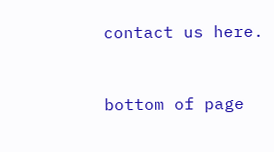contact us here.


bottom of page